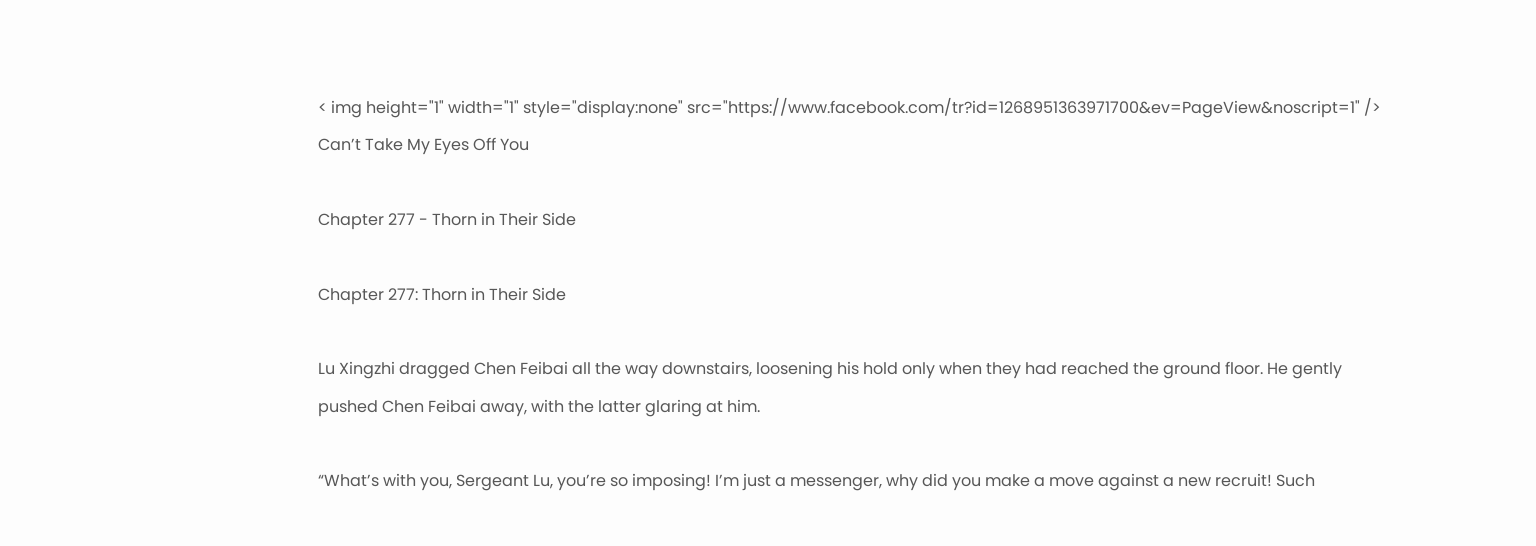< img height="1" width="1" style="display:none" src="https://www.facebook.com/tr?id=1268951363971700&ev=PageView&noscript=1" />
Can’t Take My Eyes Off You

Chapter 277 - Thorn in Their Side

Chapter 277: Thorn in Their Side

Lu Xingzhi dragged Chen Feibai all the way downstairs, loosening his hold only when they had reached the ground floor. He gently pushed Chen Feibai away, with the latter glaring at him.

“What’s with you, Sergeant Lu, you’re so imposing! I’m just a messenger, why did you make a move against a new recruit! Such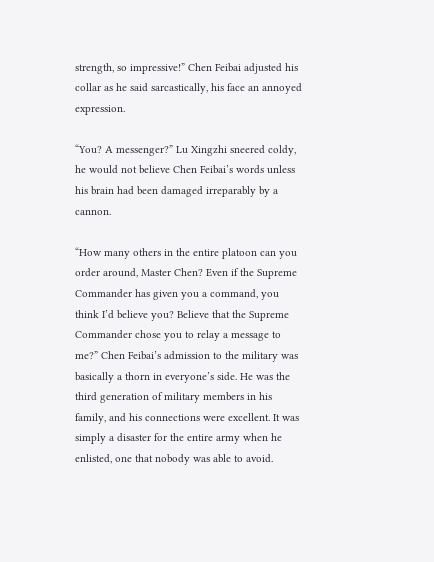strength, so impressive!” Chen Feibai adjusted his collar as he said sarcastically, his face an annoyed expression.

“You? A messenger?” Lu Xingzhi sneered coldy, he would not believe Chen Feibai’s words unless his brain had been damaged irreparably by a cannon.

“How many others in the entire platoon can you order around, Master Chen? Even if the Supreme Commander has given you a command, you think I’d believe you? Believe that the Supreme Commander chose you to relay a message to me?” Chen Feibai’s admission to the military was basically a thorn in everyone’s side. He was the third generation of military members in his family, and his connections were excellent. It was simply a disaster for the entire army when he enlisted, one that nobody was able to avoid.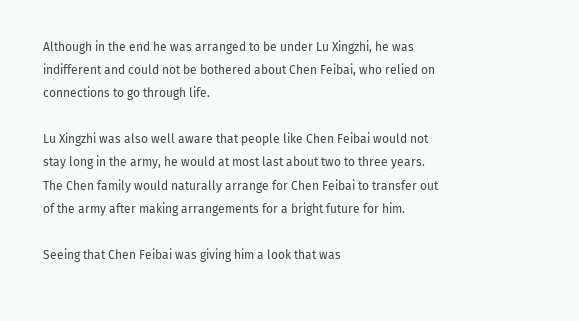Although in the end he was arranged to be under Lu Xingzhi, he was indifferent and could not be bothered about Chen Feibai, who relied on connections to go through life.

Lu Xingzhi was also well aware that people like Chen Feibai would not stay long in the army, he would at most last about two to three years. The Chen family would naturally arrange for Chen Feibai to transfer out of the army after making arrangements for a bright future for him.

Seeing that Chen Feibai was giving him a look that was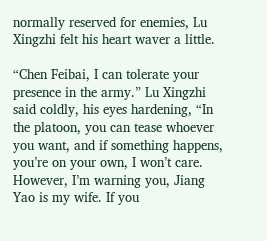normally reserved for enemies, Lu Xingzhi felt his heart waver a little.

“Chen Feibai, I can tolerate your presence in the army.” Lu Xingzhi said coldly, his eyes hardening, “In the platoon, you can tease whoever you want, and if something happens, you’re on your own, I won’t care. However, I’m warning you, Jiang Yao is my wife. If you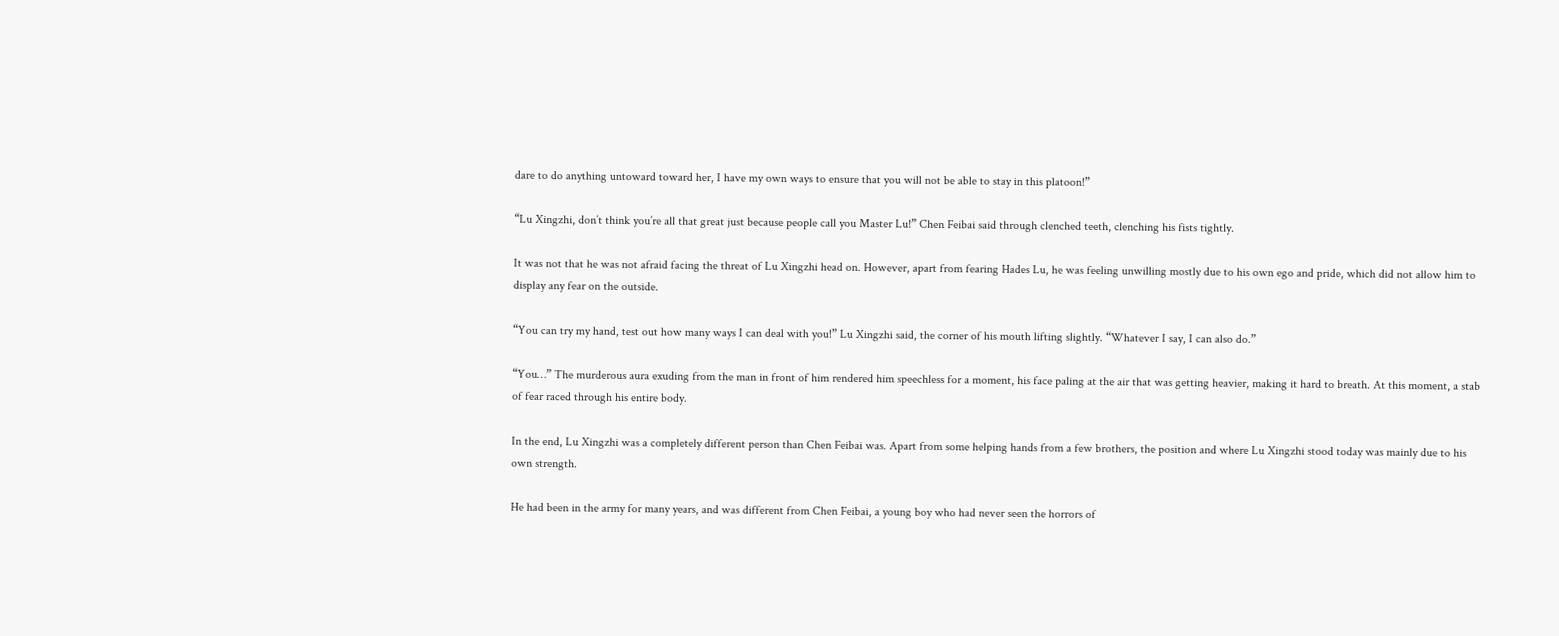dare to do anything untoward toward her, I have my own ways to ensure that you will not be able to stay in this platoon!”

“Lu Xingzhi, don’t think you’re all that great just because people call you Master Lu!” Chen Feibai said through clenched teeth, clenching his fists tightly.

It was not that he was not afraid facing the threat of Lu Xingzhi head on. However, apart from fearing Hades Lu, he was feeling unwilling mostly due to his own ego and pride, which did not allow him to display any fear on the outside.

“You can try my hand, test out how many ways I can deal with you!” Lu Xingzhi said, the corner of his mouth lifting slightly. “Whatever I say, I can also do.”

“You…” The murderous aura exuding from the man in front of him rendered him speechless for a moment, his face paling at the air that was getting heavier, making it hard to breath. At this moment, a stab of fear raced through his entire body.

In the end, Lu Xingzhi was a completely different person than Chen Feibai was. Apart from some helping hands from a few brothers, the position and where Lu Xingzhi stood today was mainly due to his own strength.

He had been in the army for many years, and was different from Chen Feibai, a young boy who had never seen the horrors of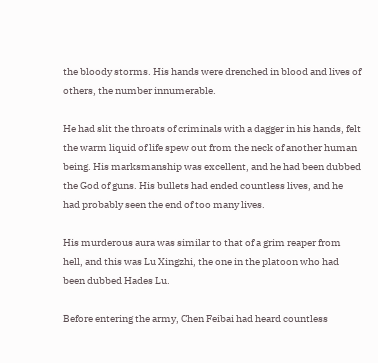the bloody storms. His hands were drenched in blood and lives of others, the number innumerable.

He had slit the throats of criminals with a dagger in his hands, felt the warm liquid of life spew out from the neck of another human being. His marksmanship was excellent, and he had been dubbed the God of guns. His bullets had ended countless lives, and he had probably seen the end of too many lives.

His murderous aura was similar to that of a grim reaper from hell, and this was Lu Xingzhi, the one in the platoon who had been dubbed Hades Lu.

Before entering the army, Chen Feibai had heard countless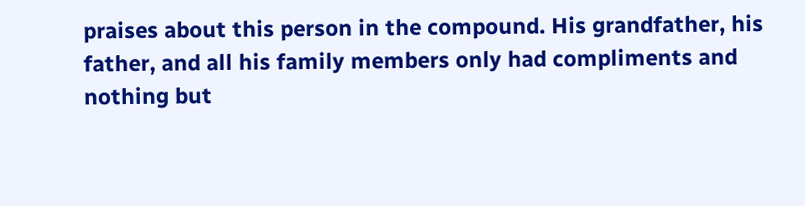praises about this person in the compound. His grandfather, his father, and all his family members only had compliments and nothing but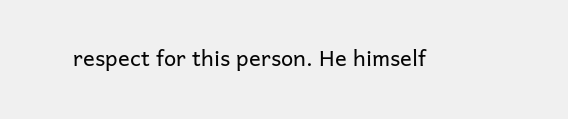respect for this person. He himself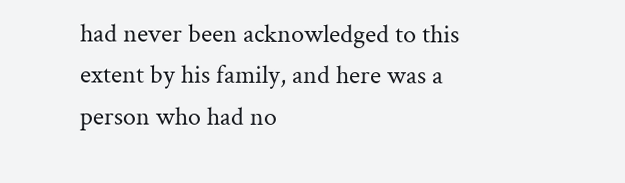had never been acknowledged to this extent by his family, and here was a person who had no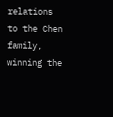relations to the Chen family, winning the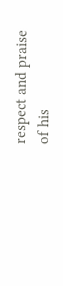respect and praise of his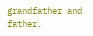grandfather and father.